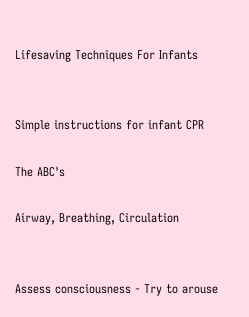Lifesaving Techniques For Infants


Simple instructions for infant CPR

The ABC's

Airway, Breathing, Circulation


Assess consciousness - Try to arouse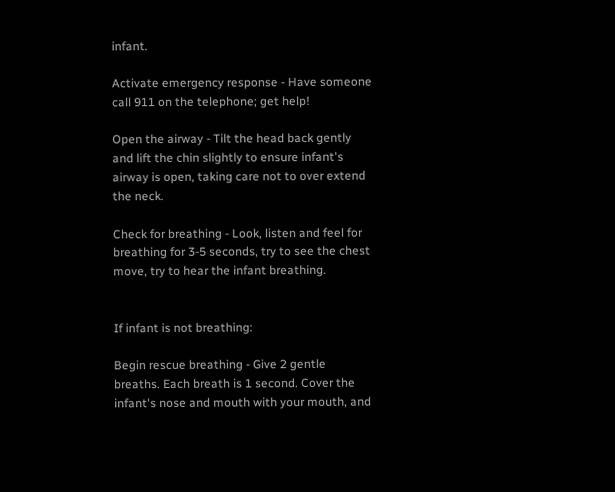infant.

Activate emergency response - Have someone call 911 on the telephone; get help!

Open the airway - Tilt the head back gently and lift the chin slightly to ensure infant's airway is open, taking care not to over extend the neck.

Check for breathing - Look, listen and feel for breathing for 3-5 seconds, try to see the chest move, try to hear the infant breathing.


If infant is not breathing:

Begin rescue breathing - Give 2 gentle breaths. Each breath is 1 second. Cover the infant's nose and mouth with your mouth, and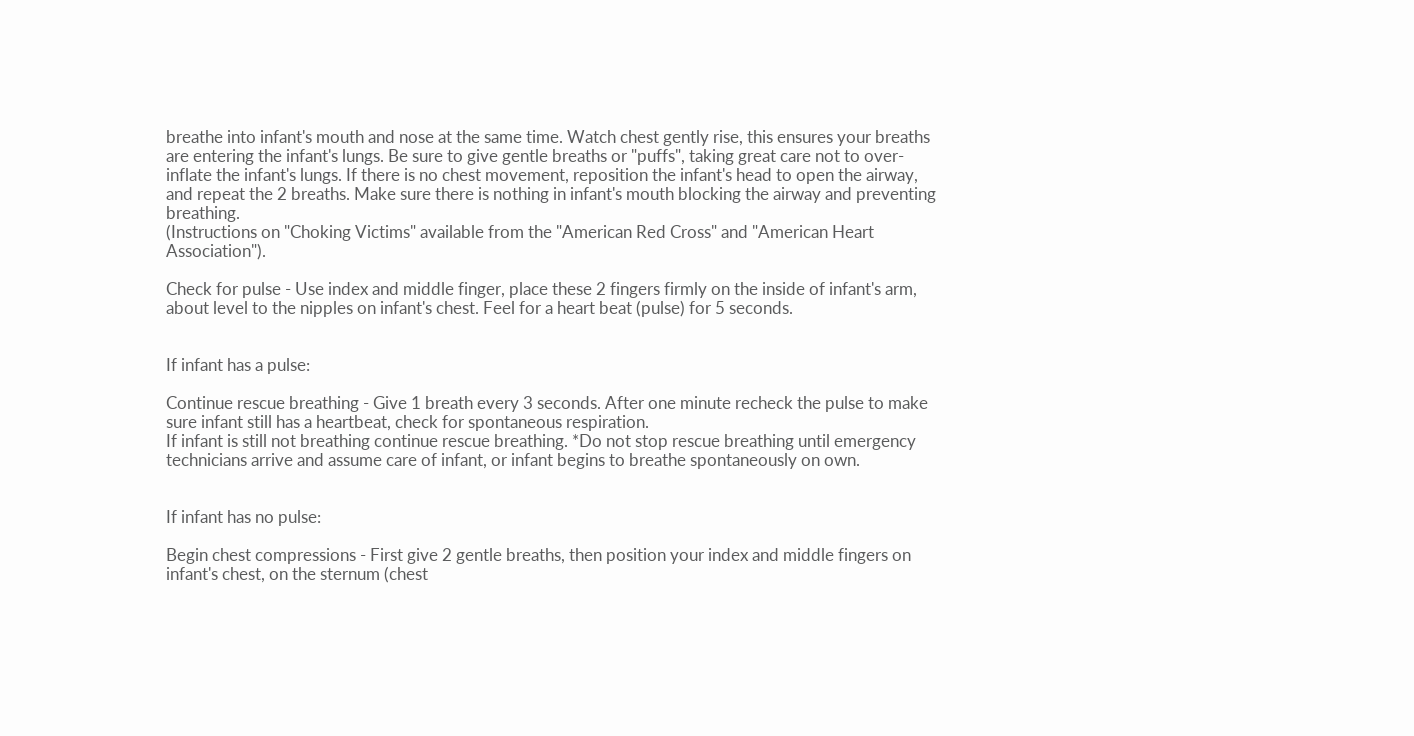breathe into infant's mouth and nose at the same time. Watch chest gently rise, this ensures your breaths are entering the infant's lungs. Be sure to give gentle breaths or "puffs", taking great care not to over-inflate the infant's lungs. If there is no chest movement, reposition the infant's head to open the airway, and repeat the 2 breaths. Make sure there is nothing in infant's mouth blocking the airway and preventing breathing.
(Instructions on "Choking Victims" available from the "American Red Cross" and "American Heart Association").

Check for pulse - Use index and middle finger, place these 2 fingers firmly on the inside of infant's arm, about level to the nipples on infant's chest. Feel for a heart beat (pulse) for 5 seconds.


If infant has a pulse:

Continue rescue breathing - Give 1 breath every 3 seconds. After one minute recheck the pulse to make sure infant still has a heartbeat, check for spontaneous respiration.
If infant is still not breathing continue rescue breathing. *Do not stop rescue breathing until emergency technicians arrive and assume care of infant, or infant begins to breathe spontaneously on own.


If infant has no pulse:

Begin chest compressions - First give 2 gentle breaths, then position your index and middle fingers on infant's chest, on the sternum (chest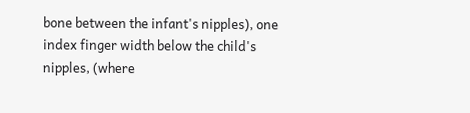bone between the infant's nipples), one index finger width below the child's nipples, (where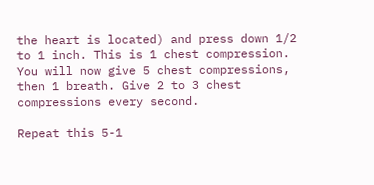the heart is located) and press down 1/2 to 1 inch. This is 1 chest compression.
You will now give 5 chest compressions, then 1 breath. Give 2 to 3 chest compressions every second.

Repeat this 5-1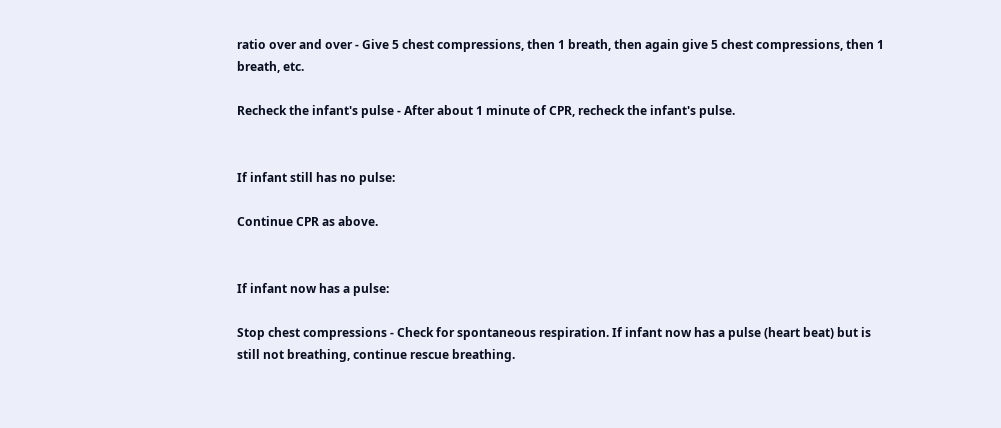ratio over and over - Give 5 chest compressions, then 1 breath, then again give 5 chest compressions, then 1 breath, etc.

Recheck the infant's pulse - After about 1 minute of CPR, recheck the infant's pulse.


If infant still has no pulse:

Continue CPR as above.


If infant now has a pulse:

Stop chest compressions - Check for spontaneous respiration. If infant now has a pulse (heart beat) but is still not breathing, continue rescue breathing.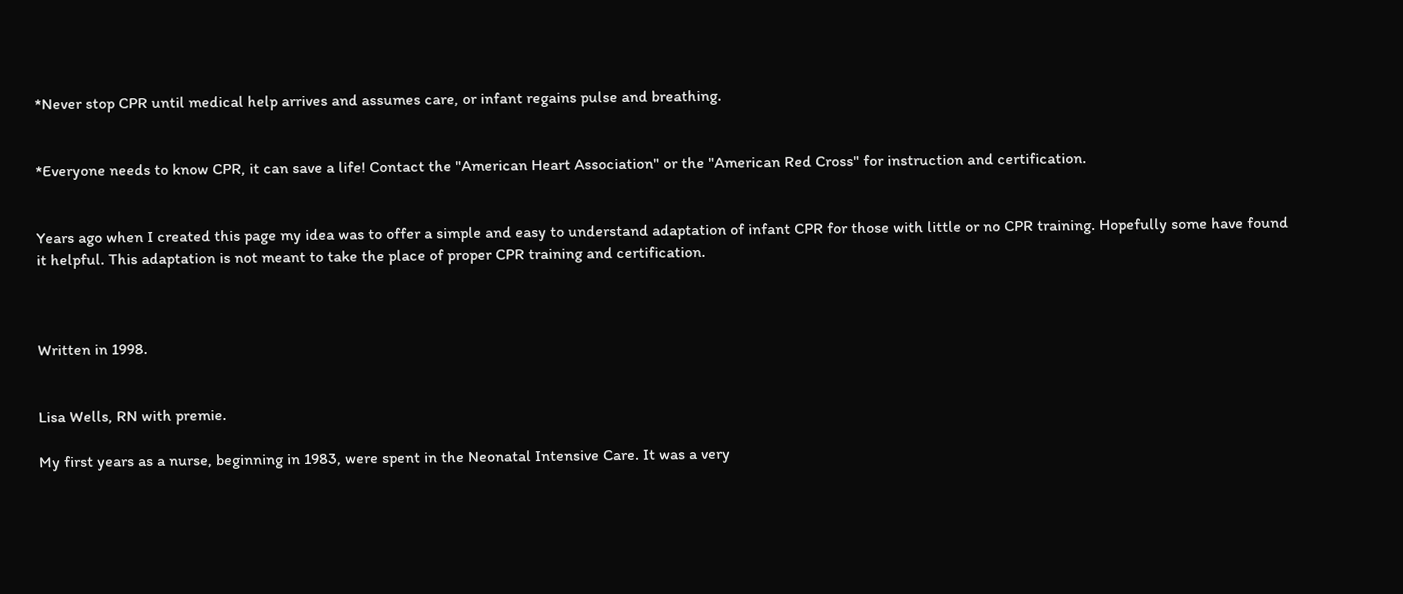*Never stop CPR until medical help arrives and assumes care, or infant regains pulse and breathing.


*Everyone needs to know CPR, it can save a life! Contact the "American Heart Association" or the "American Red Cross" for instruction and certification.


Years ago when I created this page my idea was to offer a simple and easy to understand adaptation of infant CPR for those with little or no CPR training. Hopefully some have found it helpful. This adaptation is not meant to take the place of proper CPR training and certification.



Written in 1998.


Lisa Wells, RN with premie.

My first years as a nurse, beginning in 1983, were spent in the Neonatal Intensive Care. It was a very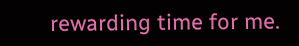rewarding time for me.